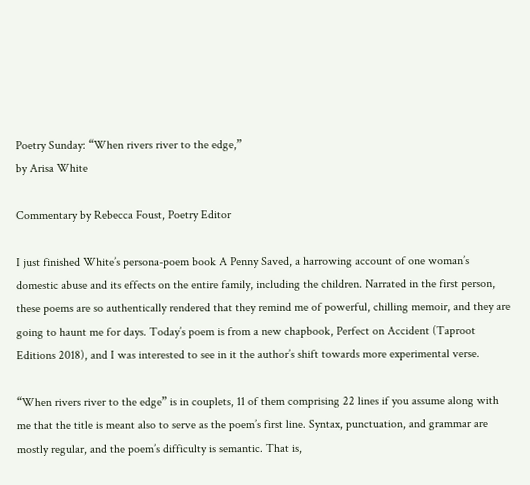Poetry Sunday: “When rivers river to the edge,”
by Arisa White

Commentary by Rebecca Foust, Poetry Editor

I just finished White’s persona-poem book A Penny Saved, a harrowing account of one woman’s domestic abuse and its effects on the entire family, including the children. Narrated in the first person, these poems are so authentically rendered that they remind me of powerful, chilling memoir, and they are going to haunt me for days. Today’s poem is from a new chapbook, Perfect on Accident (Taproot Editions 2018), and I was interested to see in it the author’s shift towards more experimental verse.

“When rivers river to the edge” is in couplets, 11 of them comprising 22 lines if you assume along with me that the title is meant also to serve as the poem’s first line. Syntax, punctuation, and grammar are mostly regular, and the poem’s difficulty is semantic. That is,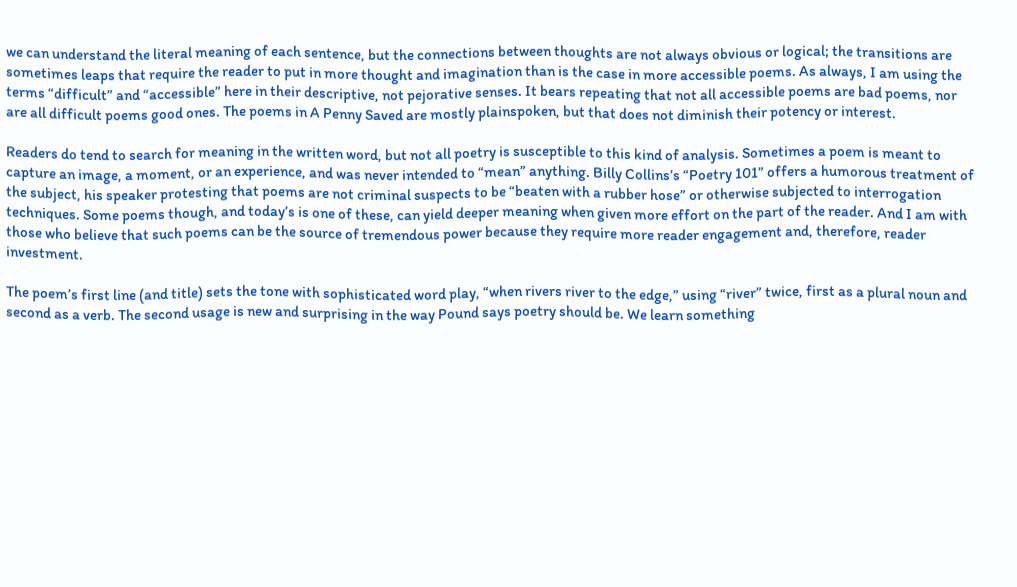we can understand the literal meaning of each sentence, but the connections between thoughts are not always obvious or logical; the transitions are sometimes leaps that require the reader to put in more thought and imagination than is the case in more accessible poems. As always, I am using the terms “difficult” and “accessible” here in their descriptive, not pejorative senses. It bears repeating that not all accessible poems are bad poems, nor are all difficult poems good ones. The poems in A Penny Saved are mostly plainspoken, but that does not diminish their potency or interest.

Readers do tend to search for meaning in the written word, but not all poetry is susceptible to this kind of analysis. Sometimes a poem is meant to capture an image, a moment, or an experience, and was never intended to “mean” anything. Billy Collins’s “Poetry 101” offers a humorous treatment of the subject, his speaker protesting that poems are not criminal suspects to be “beaten with a rubber hose” or otherwise subjected to interrogation techniques. Some poems though, and today’s is one of these, can yield deeper meaning when given more effort on the part of the reader. And I am with those who believe that such poems can be the source of tremendous power because they require more reader engagement and, therefore, reader investment.

The poem’s first line (and title) sets the tone with sophisticated word play, “when rivers river to the edge,” using “river” twice, first as a plural noun and second as a verb. The second usage is new and surprising in the way Pound says poetry should be. We learn something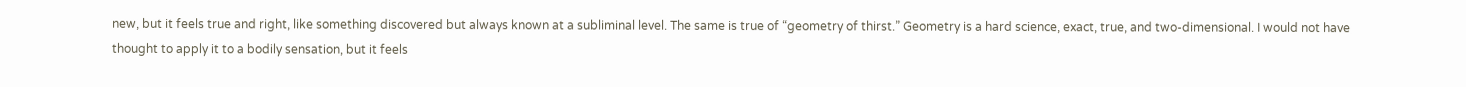new, but it feels true and right, like something discovered but always known at a subliminal level. The same is true of “geometry of thirst.” Geometry is a hard science, exact, true, and two-dimensional. I would not have thought to apply it to a bodily sensation, but it feels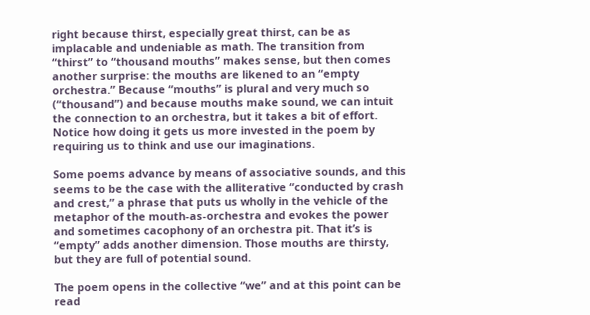right because thirst, especially great thirst, can be as implacable and undeniable as math. The transition from “thirst” to “thousand mouths” makes sense, but then comes another surprise: the mouths are likened to an “empty orchestra.” Because “mouths” is plural and very much so (“thousand”) and because mouths make sound, we can intuit the connection to an orchestra, but it takes a bit of effort. Notice how doing it gets us more invested in the poem by requiring us to think and use our imaginations.

Some poems advance by means of associative sounds, and this seems to be the case with the alliterative “conducted by crash and crest,” a phrase that puts us wholly in the vehicle of the metaphor of the mouth-as-orchestra and evokes the power and sometimes cacophony of an orchestra pit. That it’s is “empty” adds another dimension. Those mouths are thirsty, but they are full of potential sound.

The poem opens in the collective “we” and at this point can be read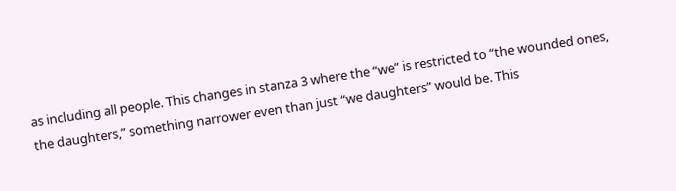as including all people. This changes in stanza 3 where the “we” is restricted to “the wounded ones, the daughters,” something narrower even than just “we daughters” would be. This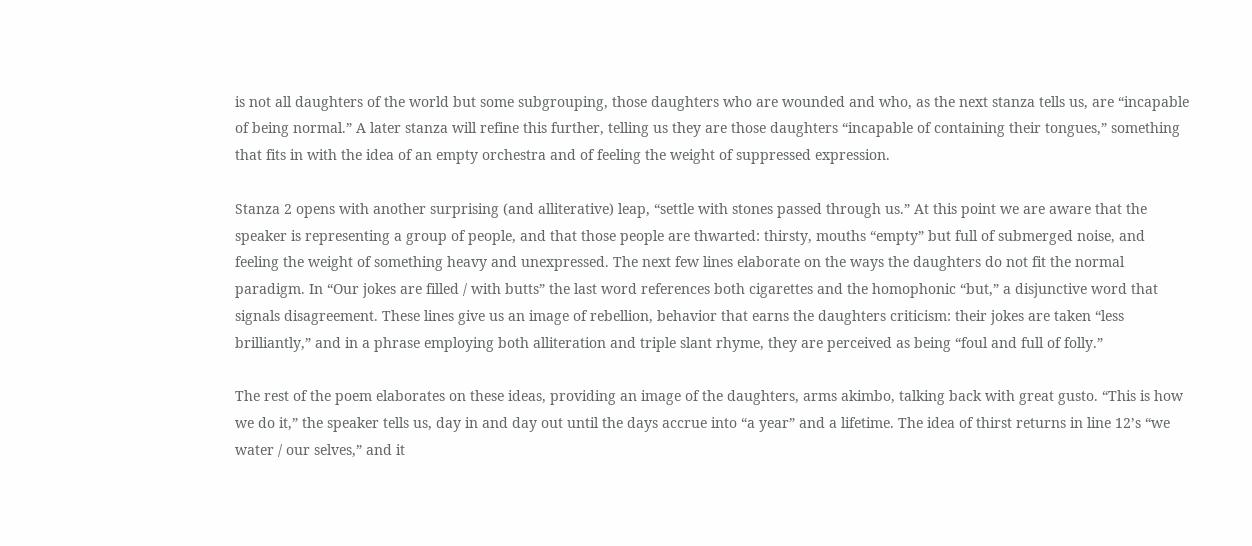is not all daughters of the world but some subgrouping, those daughters who are wounded and who, as the next stanza tells us, are “incapable of being normal.” A later stanza will refine this further, telling us they are those daughters “incapable of containing their tongues,” something that fits in with the idea of an empty orchestra and of feeling the weight of suppressed expression.

Stanza 2 opens with another surprising (and alliterative) leap, “settle with stones passed through us.” At this point we are aware that the speaker is representing a group of people, and that those people are thwarted: thirsty, mouths “empty” but full of submerged noise, and feeling the weight of something heavy and unexpressed. The next few lines elaborate on the ways the daughters do not fit the normal paradigm. In “Our jokes are filled / with butts” the last word references both cigarettes and the homophonic “but,” a disjunctive word that signals disagreement. These lines give us an image of rebellion, behavior that earns the daughters criticism: their jokes are taken “less brilliantly,” and in a phrase employing both alliteration and triple slant rhyme, they are perceived as being “foul and full of folly.”

The rest of the poem elaborates on these ideas, providing an image of the daughters, arms akimbo, talking back with great gusto. “This is how we do it,” the speaker tells us, day in and day out until the days accrue into “a year” and a lifetime. The idea of thirst returns in line 12’s “we water / our selves,” and it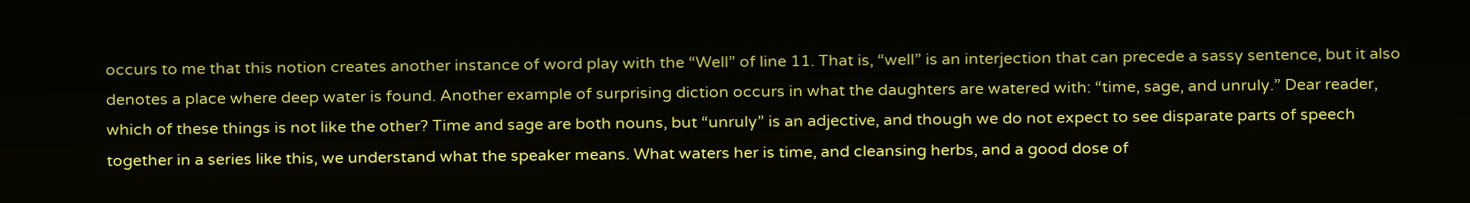occurs to me that this notion creates another instance of word play with the “Well” of line 11. That is, “well” is an interjection that can precede a sassy sentence, but it also denotes a place where deep water is found. Another example of surprising diction occurs in what the daughters are watered with: “time, sage, and unruly.” Dear reader, which of these things is not like the other? Time and sage are both nouns, but “unruly” is an adjective, and though we do not expect to see disparate parts of speech together in a series like this, we understand what the speaker means. What waters her is time, and cleansing herbs, and a good dose of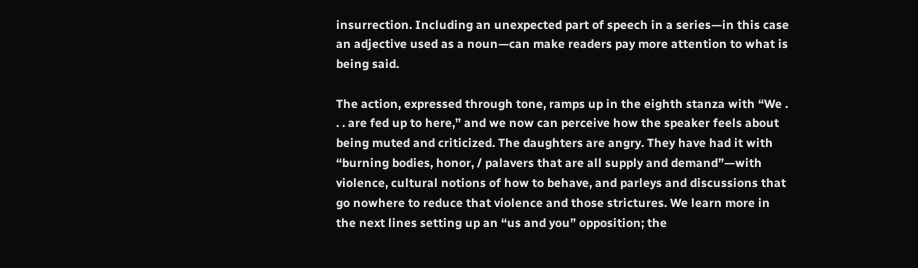insurrection. Including an unexpected part of speech in a series—in this case an adjective used as a noun—can make readers pay more attention to what is being said.

The action, expressed through tone, ramps up in the eighth stanza with “We . . . are fed up to here,” and we now can perceive how the speaker feels about being muted and criticized. The daughters are angry. They have had it with “burning bodies, honor, / palavers that are all supply and demand”—with violence, cultural notions of how to behave, and parleys and discussions that go nowhere to reduce that violence and those strictures. We learn more in the next lines setting up an “us and you” opposition; the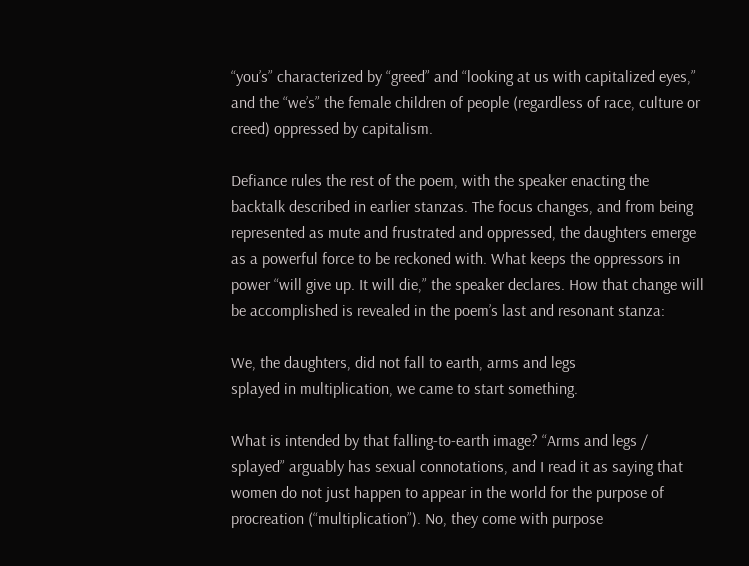“you’s” characterized by “greed” and “looking at us with capitalized eyes,” and the “we’s” the female children of people (regardless of race, culture or creed) oppressed by capitalism.

Defiance rules the rest of the poem, with the speaker enacting the backtalk described in earlier stanzas. The focus changes, and from being represented as mute and frustrated and oppressed, the daughters emerge as a powerful force to be reckoned with. What keeps the oppressors in power “will give up. It will die,” the speaker declares. How that change will be accomplished is revealed in the poem’s last and resonant stanza:

We, the daughters, did not fall to earth, arms and legs
splayed in multiplication, we came to start something.

What is intended by that falling-to-earth image? “Arms and legs / splayed” arguably has sexual connotations, and I read it as saying that women do not just happen to appear in the world for the purpose of procreation (“multiplication”). No, they come with purpose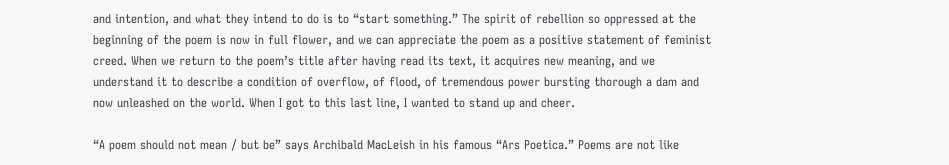and intention, and what they intend to do is to “start something.” The spirit of rebellion so oppressed at the beginning of the poem is now in full flower, and we can appreciate the poem as a positive statement of feminist creed. When we return to the poem’s title after having read its text, it acquires new meaning, and we understand it to describe a condition of overflow, of flood, of tremendous power bursting thorough a dam and now unleashed on the world. When I got to this last line, I wanted to stand up and cheer.

“A poem should not mean / but be” says Archibald MacLeish in his famous “Ars Poetica.” Poems are not like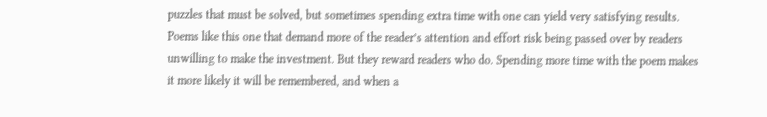puzzles that must be solved, but sometimes spending extra time with one can yield very satisfying results. Poems like this one that demand more of the reader’s attention and effort risk being passed over by readers unwilling to make the investment. But they reward readers who do. Spending more time with the poem makes it more likely it will be remembered, and when a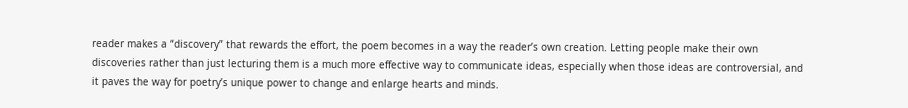reader makes a “discovery” that rewards the effort, the poem becomes in a way the reader’s own creation. Letting people make their own discoveries rather than just lecturing them is a much more effective way to communicate ideas, especially when those ideas are controversial, and it paves the way for poetry’s unique power to change and enlarge hearts and minds.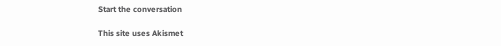Start the conversation

This site uses Akismet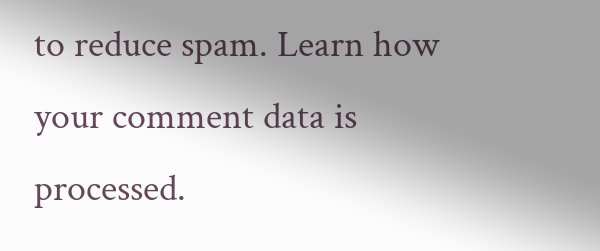to reduce spam. Learn how your comment data is processed.